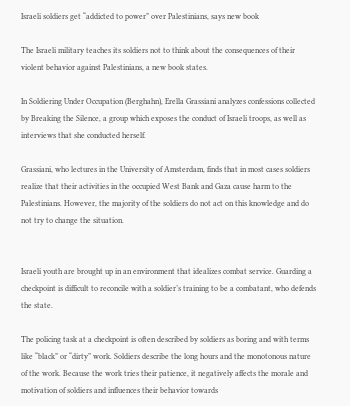Israeli soldiers get “addicted to power” over Palestinians, says new book

The Israeli military teaches its soldiers not to think about the consequences of their violent behavior against Palestinians, a new book states.

In Soldiering Under Occupation (Berghahn), Erella Grassiani analyzes confessions collected by Breaking the Silence, a group which exposes the conduct of Israeli troops, as well as interviews that she conducted herself.

Grassiani, who lectures in the University of Amsterdam, finds that in most cases soldiers realize that their activities in the occupied West Bank and Gaza cause harm to the Palestinians. However, the majority of the soldiers do not act on this knowledge and do not try to change the situation.


Israeli youth are brought up in an environment that idealizes combat service. Guarding a checkpoint is difficult to reconcile with a soldier’s training to be a combatant, who defends the state.

The policing task at a checkpoint is often described by soldiers as boring and with terms like “black” or “dirty” work. Soldiers describe the long hours and the monotonous nature of the work. Because the work tries their patience, it negatively affects the morale and motivation of soldiers and influences their behavior towards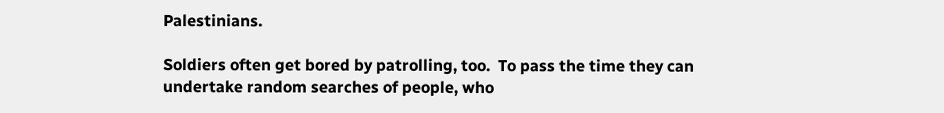Palestinians.

Soldiers often get bored by patrolling, too.  To pass the time they can undertake random searches of people, who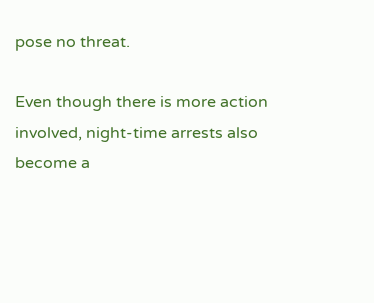pose no threat.

Even though there is more action involved, night-time arrests also become a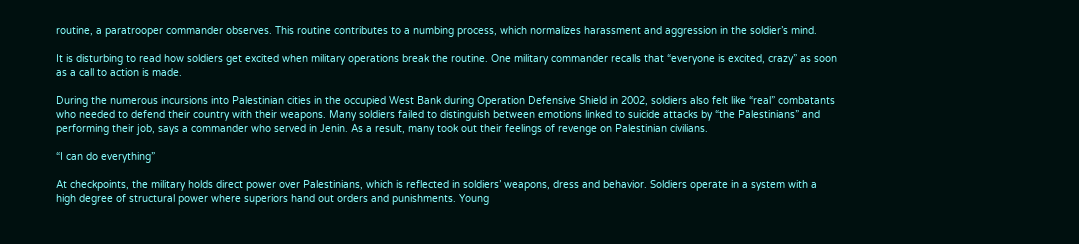routine, a paratrooper commander observes. This routine contributes to a numbing process, which normalizes harassment and aggression in the soldier’s mind.

It is disturbing to read how soldiers get excited when military operations break the routine. One military commander recalls that “everyone is excited, crazy” as soon as a call to action is made.

During the numerous incursions into Palestinian cities in the occupied West Bank during Operation Defensive Shield in 2002, soldiers also felt like “real” combatants who needed to defend their country with their weapons. Many soldiers failed to distinguish between emotions linked to suicide attacks by “the Palestinians” and performing their job, says a commander who served in Jenin. As a result, many took out their feelings of revenge on Palestinian civilians.

“I can do everything”

At checkpoints, the military holds direct power over Palestinians, which is reflected in soldiers’ weapons, dress and behavior. Soldiers operate in a system with a high degree of structural power where superiors hand out orders and punishments. Young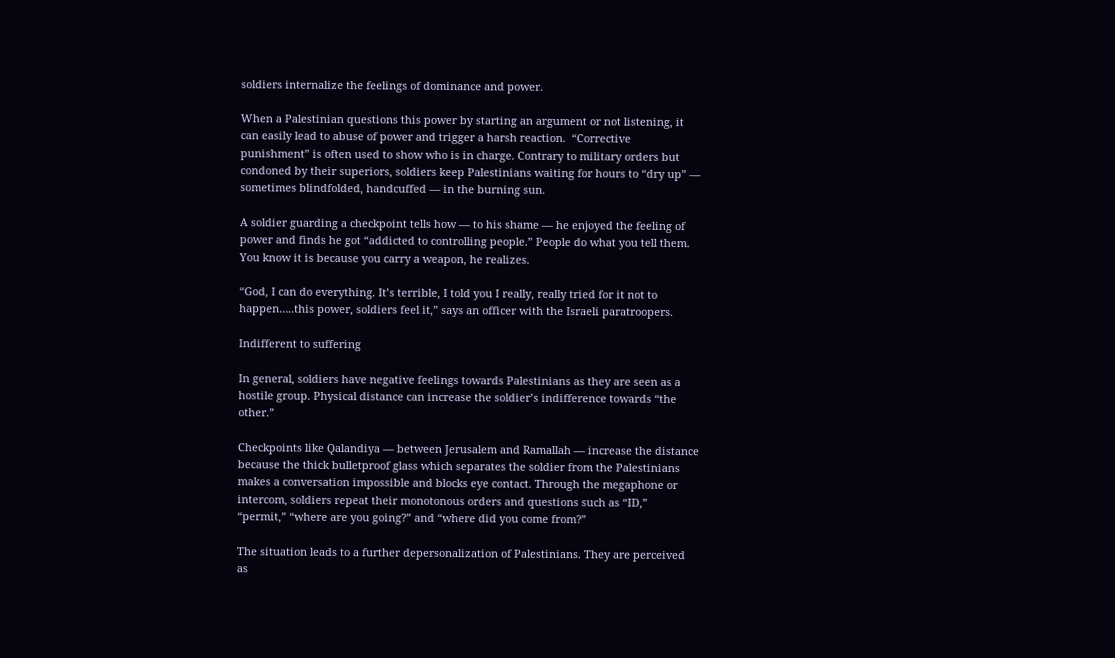soldiers internalize the feelings of dominance and power.

When a Palestinian questions this power by starting an argument or not listening, it can easily lead to abuse of power and trigger a harsh reaction.  “Corrective punishment” is often used to show who is in charge. Contrary to military orders but condoned by their superiors, soldiers keep Palestinians waiting for hours to “dry up” — sometimes blindfolded, handcuffed — in the burning sun.

A soldier guarding a checkpoint tells how — to his shame — he enjoyed the feeling of power and finds he got “addicted to controlling people.” People do what you tell them. You know it is because you carry a weapon, he realizes.

“God, I can do everything. It’s terrible, I told you I really, really tried for it not to happen…..this power, soldiers feel it,” says an officer with the Israeli paratroopers.

Indifferent to suffering

In general, soldiers have negative feelings towards Palestinians as they are seen as a hostile group. Physical distance can increase the soldier’s indifference towards “the other.”

Checkpoints like Qalandiya — between Jerusalem and Ramallah — increase the distance because the thick bulletproof glass which separates the soldier from the Palestinians makes a conversation impossible and blocks eye contact. Through the megaphone or intercom, soldiers repeat their monotonous orders and questions such as “ID,” “permit,” “where are you going?” and “where did you come from?”

The situation leads to a further depersonalization of Palestinians. They are perceived as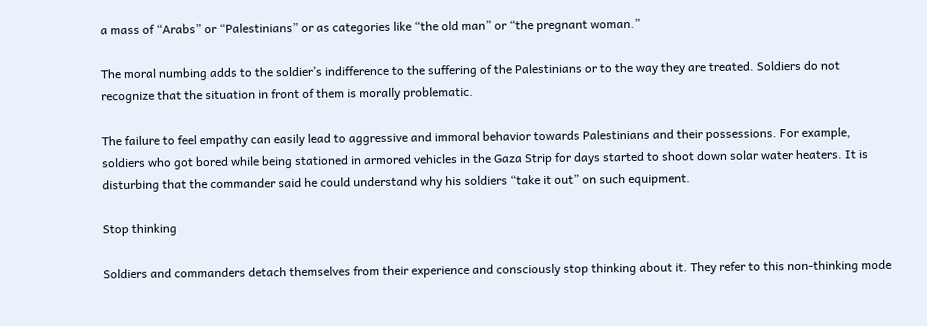a mass of “Arabs” or “Palestinians” or as categories like “the old man” or “the pregnant woman.”

The moral numbing adds to the soldier’s indifference to the suffering of the Palestinians or to the way they are treated. Soldiers do not recognize that the situation in front of them is morally problematic.

The failure to feel empathy can easily lead to aggressive and immoral behavior towards Palestinians and their possessions. For example, soldiers who got bored while being stationed in armored vehicles in the Gaza Strip for days started to shoot down solar water heaters. It is disturbing that the commander said he could understand why his soldiers “take it out” on such equipment.

Stop thinking

Soldiers and commanders detach themselves from their experience and consciously stop thinking about it. They refer to this non-thinking mode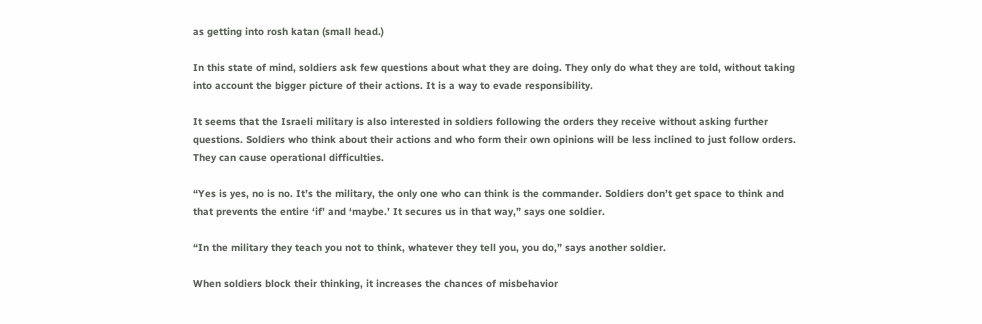as getting into rosh katan (small head.)

In this state of mind, soldiers ask few questions about what they are doing. They only do what they are told, without taking into account the bigger picture of their actions. It is a way to evade responsibility.

It seems that the Israeli military is also interested in soldiers following the orders they receive without asking further questions. Soldiers who think about their actions and who form their own opinions will be less inclined to just follow orders. They can cause operational difficulties.

“Yes is yes, no is no. It’s the military, the only one who can think is the commander. Soldiers don’t get space to think and that prevents the entire ‘if’ and ‘maybe.’ It secures us in that way,” says one soldier.

“In the military they teach you not to think, whatever they tell you, you do,” says another soldier.

When soldiers block their thinking, it increases the chances of misbehavior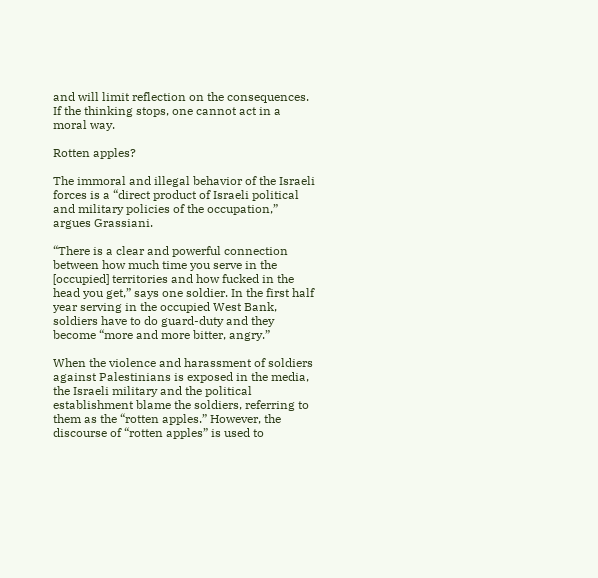and will limit reflection on the consequences. If the thinking stops, one cannot act in a moral way.

Rotten apples?

The immoral and illegal behavior of the Israeli forces is a “direct product of Israeli political and military policies of the occupation,” argues Grassiani.

“There is a clear and powerful connection between how much time you serve in the [occupied] territories and how fucked in the head you get,” says one soldier. In the first half year serving in the occupied West Bank, soldiers have to do guard-duty and they become “more and more bitter, angry.”

When the violence and harassment of soldiers against Palestinians is exposed in the media, the Israeli military and the political establishment blame the soldiers, referring to them as the “rotten apples.” However, the discourse of “rotten apples” is used to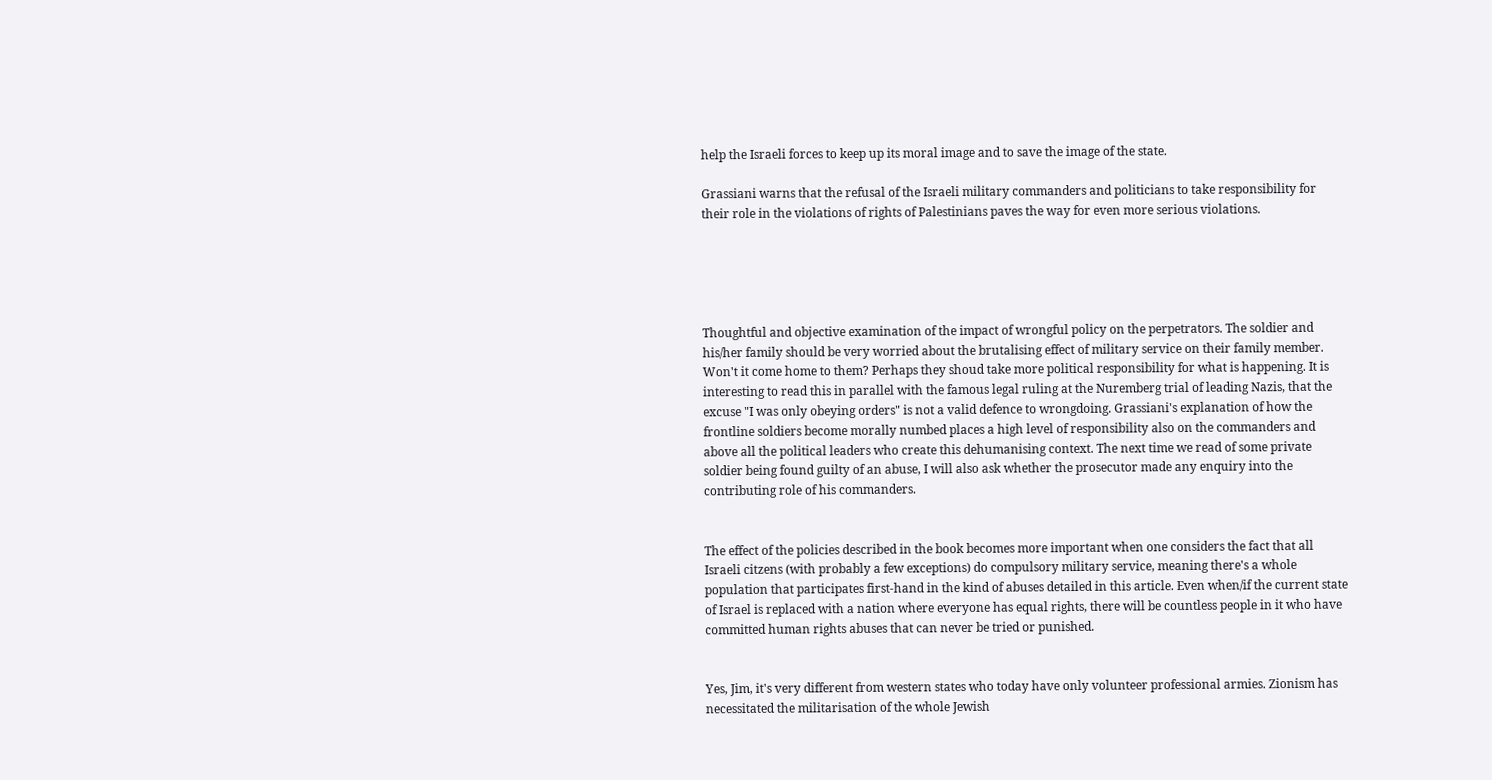help the Israeli forces to keep up its moral image and to save the image of the state.

Grassiani warns that the refusal of the Israeli military commanders and politicians to take responsibility for their role in the violations of rights of Palestinians paves the way for even more serious violations.





Thoughtful and objective examination of the impact of wrongful policy on the perpetrators. The soldier and his/her family should be very worried about the brutalising effect of military service on their family member. Won't it come home to them? Perhaps they shoud take more political responsibility for what is happening. It is interesting to read this in parallel with the famous legal ruling at the Nuremberg trial of leading Nazis, that the excuse "I was only obeying orders" is not a valid defence to wrongdoing. Grassiani's explanation of how the frontline soldiers become morally numbed places a high level of responsibility also on the commanders and above all the political leaders who create this dehumanising context. The next time we read of some private soldier being found guilty of an abuse, I will also ask whether the prosecutor made any enquiry into the contributing role of his commanders.


The effect of the policies described in the book becomes more important when one considers the fact that all Israeli citzens (with probably a few exceptions) do compulsory military service, meaning there's a whole population that participates first-hand in the kind of abuses detailed in this article. Even when/if the current state of Israel is replaced with a nation where everyone has equal rights, there will be countless people in it who have committed human rights abuses that can never be tried or punished.


Yes, Jim, it's very different from western states who today have only volunteer professional armies. Zionism has necessitated the militarisation of the whole Jewish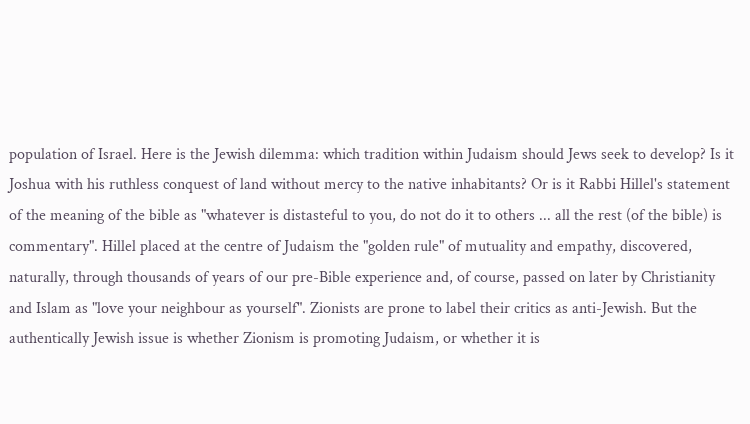population of Israel. Here is the Jewish dilemma: which tradition within Judaism should Jews seek to develop? Is it Joshua with his ruthless conquest of land without mercy to the native inhabitants? Or is it Rabbi Hillel's statement of the meaning of the bible as "whatever is distasteful to you, do not do it to others ... all the rest (of the bible) is commentary". Hillel placed at the centre of Judaism the "golden rule" of mutuality and empathy, discovered, naturally, through thousands of years of our pre-Bible experience and, of course, passed on later by Christianity and Islam as "love your neighbour as yourself". Zionists are prone to label their critics as anti-Jewish. But the authentically Jewish issue is whether Zionism is promoting Judaism, or whether it is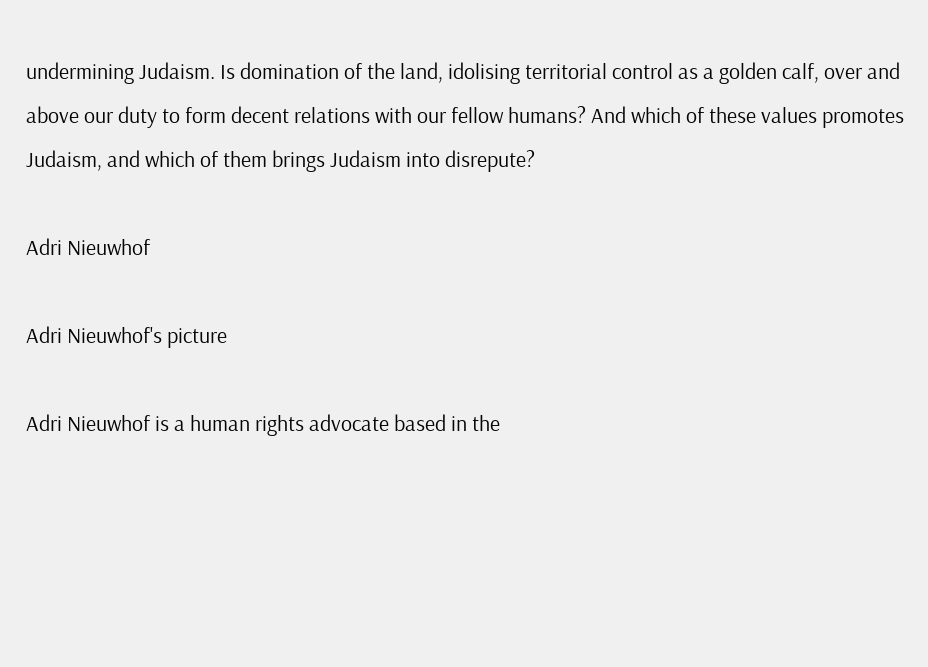undermining Judaism. Is domination of the land, idolising territorial control as a golden calf, over and above our duty to form decent relations with our fellow humans? And which of these values promotes Judaism, and which of them brings Judaism into disrepute?

Adri Nieuwhof

Adri Nieuwhof's picture

Adri Nieuwhof is a human rights advocate based in the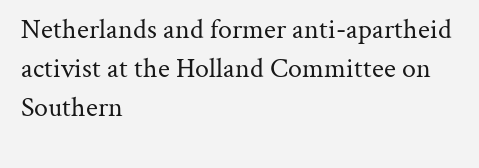Netherlands and former anti-apartheid activist at the Holland Committee on Southern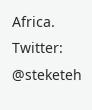Africa. Twitter: @steketeh